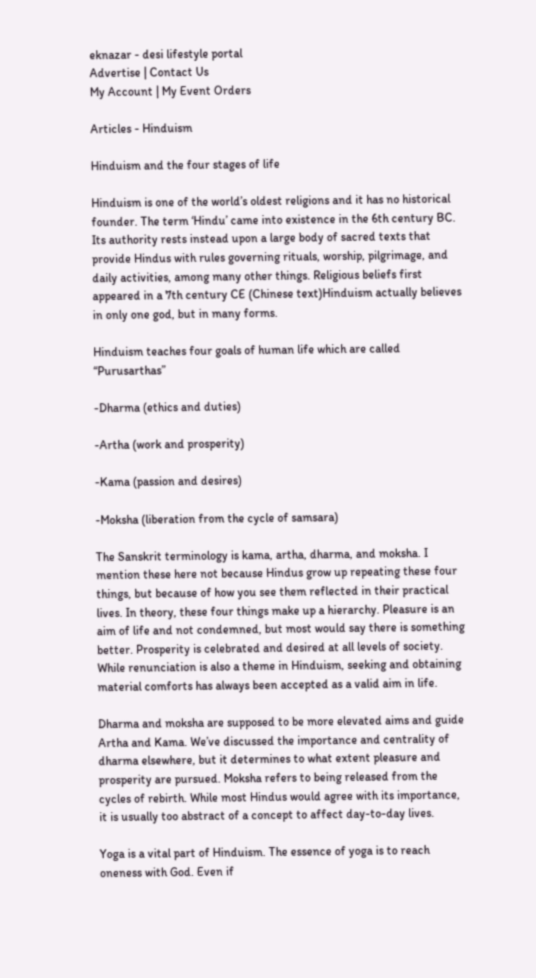eknazar - desi lifestyle portal
Advertise | Contact Us
My Account | My Event Orders

Articles - Hinduism

Hinduism and the four stages of life

Hinduism is one of the world’s oldest religions and it has no historical founder. The term ‘Hindu’ came into existence in the 6th century BC. Its authority rests instead upon a large body of sacred texts that provide Hindus with rules governing rituals, worship, pilgrimage, and daily activities, among many other things. Religious beliefs first appeared in a 7th century CE (Chinese text)Hinduism actually believes in only one god, but in many forms.

Hinduism teaches four goals of human life which are called “Purusarthas”

-Dharma (ethics and duties)

-Artha (work and prosperity)

-Kama (passion and desires)

-Moksha (liberation from the cycle of samsara)

The Sanskrit terminology is kama, artha, dharma, and moksha. I mention these here not because Hindus grow up repeating these four things, but because of how you see them reflected in their practical lives. In theory, these four things make up a hierarchy. Pleasure is an aim of life and not condemned, but most would say there is something better. Prosperity is celebrated and desired at all levels of society. While renunciation is also a theme in Hinduism, seeking and obtaining material comforts has always been accepted as a valid aim in life.

Dharma and moksha are supposed to be more elevated aims and guide Artha and Kama. We’ve discussed the importance and centrality of dharma elsewhere, but it determines to what extent pleasure and prosperity are pursued. Moksha refers to being released from the cycles of rebirth. While most Hindus would agree with its importance, it is usually too abstract of a concept to affect day-to-day lives.

Yoga is a vital part of Hinduism. The essence of yoga is to reach oneness with God. Even if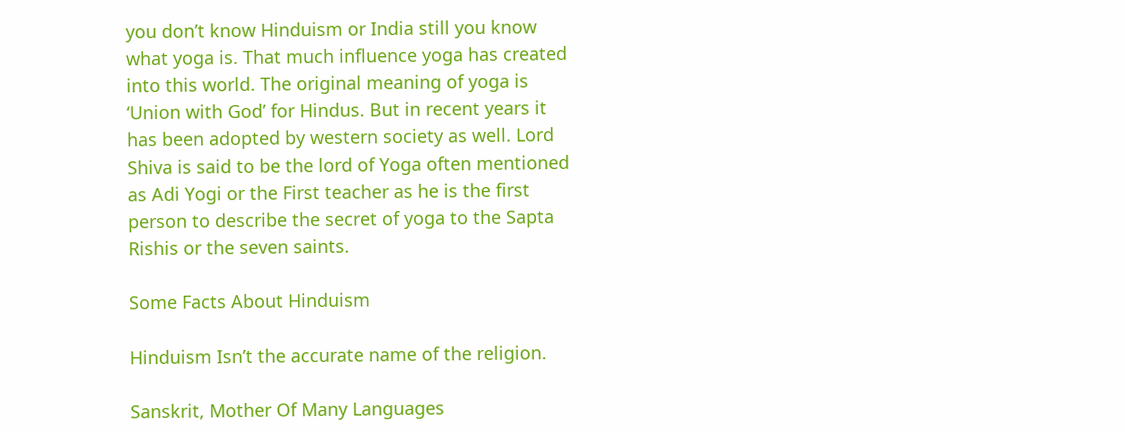you don’t know Hinduism or India still you know what yoga is. That much influence yoga has created into this world. The original meaning of yoga is ‘Union with God’ for Hindus. But in recent years it has been adopted by western society as well. Lord Shiva is said to be the lord of Yoga often mentioned as Adi Yogi or the First teacher as he is the first person to describe the secret of yoga to the Sapta Rishis or the seven saints.

Some Facts About Hinduism

Hinduism Isn’t the accurate name of the religion.

Sanskrit, Mother Of Many Languages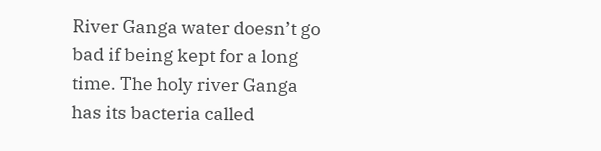River Ganga water doesn’t go bad if being kept for a long time. The holy river Ganga has its bacteria called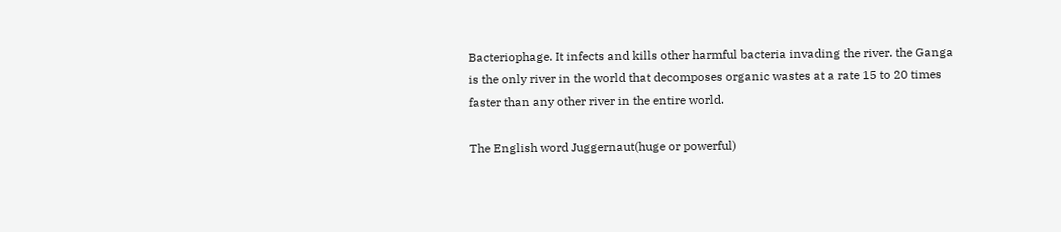Bacteriophage. It infects and kills other harmful bacteria invading the river. the Ganga is the only river in the world that decomposes organic wastes at a rate 15 to 20 times faster than any other river in the entire world.

The English word Juggernaut(huge or powerful)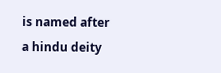is named after a hindu deity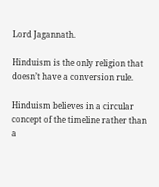Lord Jagannath.

Hinduism is the only religion that doesn’t have a conversion rule.

Hinduism believes in a circular concept of the timeline rather than a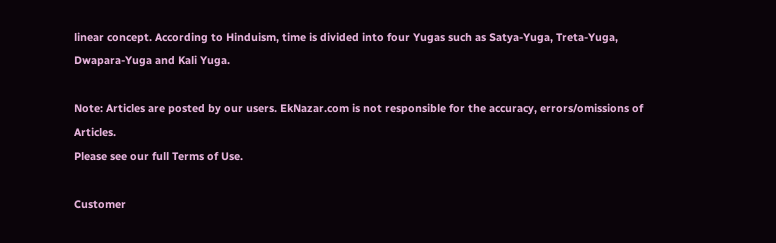linear concept. According to Hinduism, time is divided into four Yugas such as Satya-Yuga, Treta-Yuga, Dwapara-Yuga and Kali Yuga.

Note: Articles are posted by our users. EkNazar.com is not responsible for the accuracy, errors/omissions of Articles.
Please see our full Terms of Use.

Customer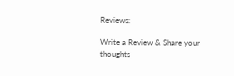Reviews:

Write a Review & Share your thoughts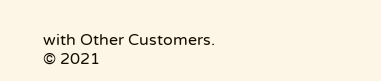with Other Customers.
© 2021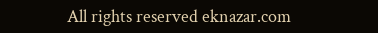All rights reserved eknazar.com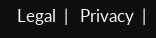Legal  |   Privacy  |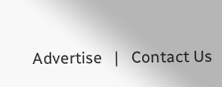Advertise   |   Contact Us